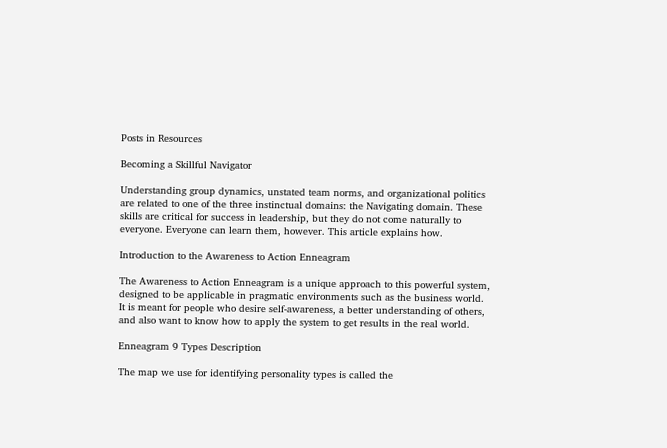Posts in Resources

Becoming a Skillful Navigator

Understanding group dynamics, unstated team norms, and organizational politics are related to one of the three instinctual domains: the Navigating domain. These skills are critical for success in leadership, but they do not come naturally to everyone. Everyone can learn them, however. This article explains how.

Introduction to the Awareness to Action Enneagram

The Awareness to Action Enneagram is a unique approach to this powerful system, designed to be applicable in pragmatic environments such as the business world. It is meant for people who desire self-awareness, a better understanding of others, and also want to know how to apply the system to get results in the real world.

Enneagram 9 Types Description

The map we use for identifying personality types is called the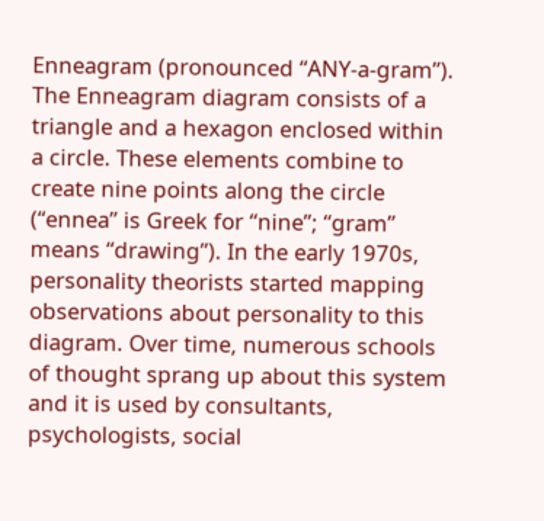Enneagram (pronounced “ANY-a-gram”). The Enneagram diagram consists of a triangle and a hexagon enclosed within a circle. These elements combine to create nine points along the circle (“ennea” is Greek for “nine”; “gram” means “drawing”). In the early 1970s, personality theorists started mapping observations about personality to this diagram. Over time, numerous schools of thought sprang up about this system and it is used by consultants, psychologists, social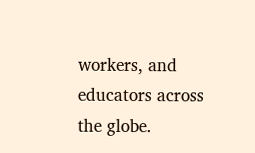workers, and educators across the globe.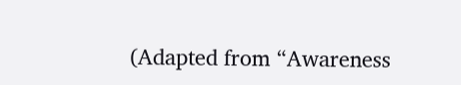(Adapted from “Awareness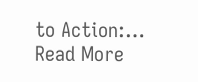to Action:… Read More